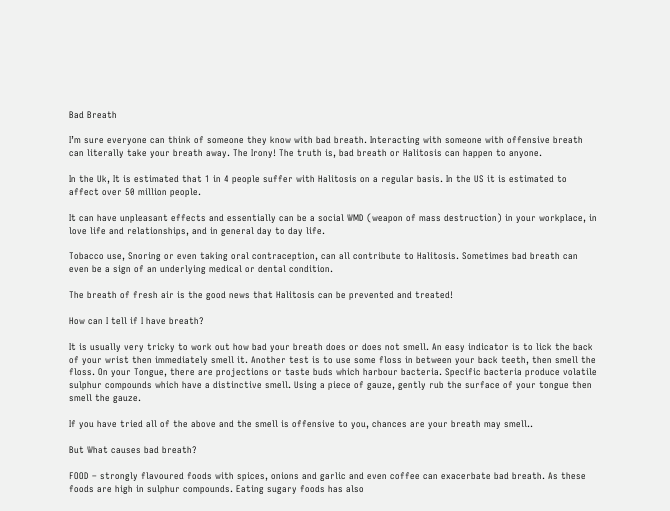Bad Breath

I’m sure everyone can think of someone they know with bad breath. Interacting with someone with offensive breath can literally take your breath away. The Irony! The truth is, bad breath or Halitosis can happen to anyone.

In the Uk, It is estimated that 1 in 4 people suffer with Halitosis on a regular basis. In the US it is estimated to affect over 50 million people.

It can have unpleasant effects and essentially can be a social WMD (weapon of mass destruction) in your workplace, in love life and relationships, and in general day to day life.

Tobacco use, Snoring or even taking oral contraception, can all contribute to Halitosis. Sometimes bad breath can even be a sign of an underlying medical or dental condition.

The breath of fresh air is the good news that Halitosis can be prevented and treated!

How can I tell if I have breath?

It is usually very tricky to work out how bad your breath does or does not smell. An easy indicator is to lick the back of your wrist then immediately smell it. Another test is to use some floss in between your back teeth, then smell the floss. On your Tongue, there are projections or taste buds which harbour bacteria. Specific bacteria produce volatile sulphur compounds which have a distinctive smell. Using a piece of gauze, gently rub the surface of your tongue then smell the gauze.

If you have tried all of the above and the smell is offensive to you, chances are your breath may smell..

But What causes bad breath?

FOOD – strongly flavoured foods with spices, onions and garlic and even coffee can exacerbate bad breath. As these foods are high in sulphur compounds. Eating sugary foods has also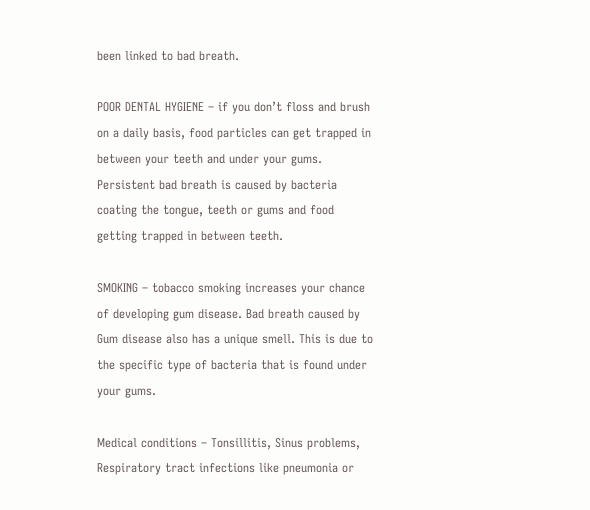been linked to bad breath.

POOR DENTAL HYGIENE – if you don’t floss and brush on a daily basis, food particles can get trapped in between your teeth and under your gums. Persistent bad breath is caused by bacteria coating the tongue, teeth or gums and food getting trapped in between teeth.

SMOKING – tobacco smoking increases your chance of developing gum disease. Bad breath caused by Gum disease also has a unique smell. This is due to the specific type of bacteria that is found under your gums.

Medical conditions – Tonsillitis, Sinus problems, Respiratory tract infections like pneumonia or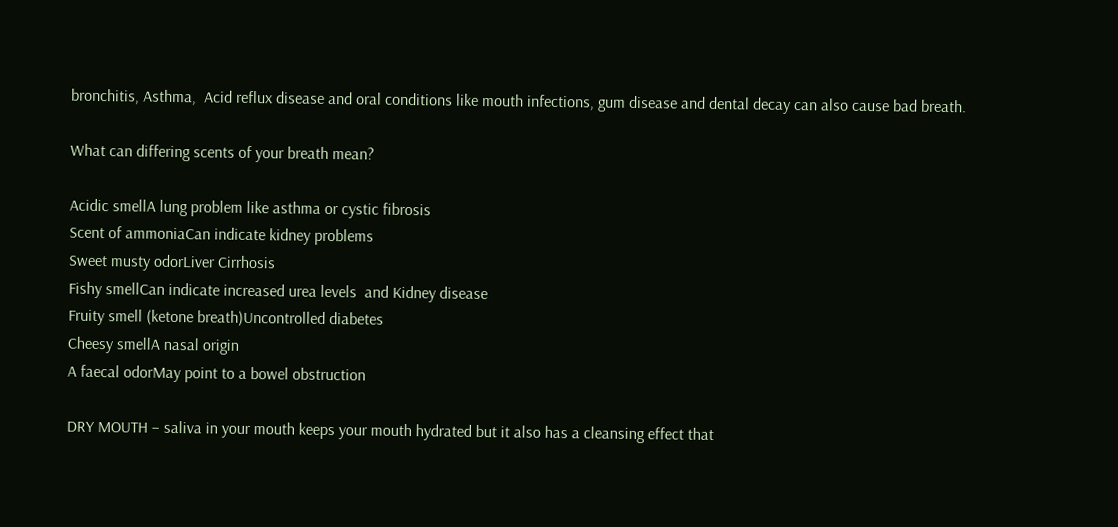bronchitis, Asthma,  Acid reflux disease and oral conditions like mouth infections, gum disease and dental decay can also cause bad breath.

What can differing scents of your breath mean?

Acidic smellA lung problem like asthma or cystic fibrosis
Scent of ammoniaCan indicate kidney problems
Sweet musty odorLiver Cirrhosis
Fishy smellCan indicate increased urea levels  and Kidney disease
Fruity smell (ketone breath)Uncontrolled diabetes
Cheesy smellA nasal origin
A faecal odorMay point to a bowel obstruction

DRY MOUTH – saliva in your mouth keeps your mouth hydrated but it also has a cleansing effect that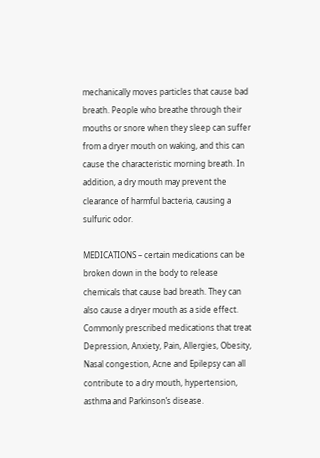mechanically moves particles that cause bad breath. People who breathe through their mouths or snore when they sleep can suffer from a dryer mouth on waking, and this can cause the characteristic morning breath. In addition, a dry mouth may prevent the clearance of harmful bacteria, causing a sulfuric odor.

MEDICATIONS – certain medications can be broken down in the body to release chemicals that cause bad breath. They can also cause a dryer mouth as a side effect.  Commonly prescribed medications that treat Depression, Anxiety, Pain, Allergies, Obesity, Nasal congestion, Acne and Epilepsy can all contribute to a dry mouth, hypertension, asthma and Parkinson’s disease.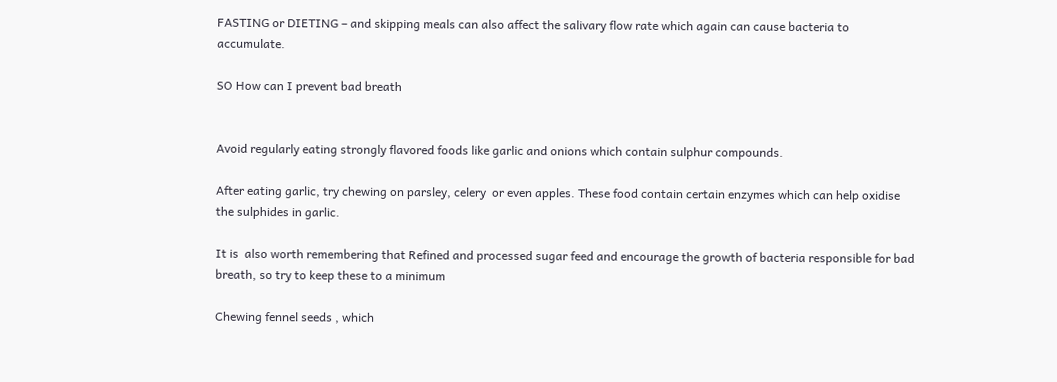FASTING or DIETING – and skipping meals can also affect the salivary flow rate which again can cause bacteria to accumulate.

SO How can I prevent bad breath


Avoid regularly eating strongly flavored foods like garlic and onions which contain sulphur compounds.

After eating garlic, try chewing on parsley, celery  or even apples. These food contain certain enzymes which can help oxidise the sulphides in garlic.

It is  also worth remembering that Refined and processed sugar feed and encourage the growth of bacteria responsible for bad breath, so try to keep these to a minimum

Chewing fennel seeds , which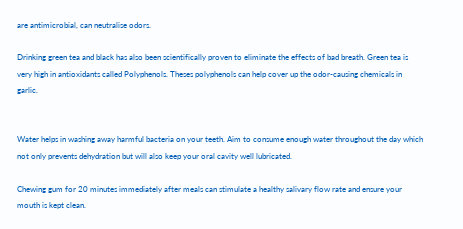are antimicrobial, can neutralise odors.

Drinking green tea and black has also been scientifically proven to eliminate the effects of bad breath. Green tea is very high in antioxidants called Polyphenols. Theses polyphenols can help cover up the odor-causing chemicals in garlic.


Water helps in washing away harmful bacteria on your teeth. Aim to consume enough water throughout the day which not only prevents dehydration but will also keep your oral cavity well lubricated.

Chewing gum for 20 minutes immediately after meals can stimulate a healthy salivary flow rate and ensure your mouth is kept clean.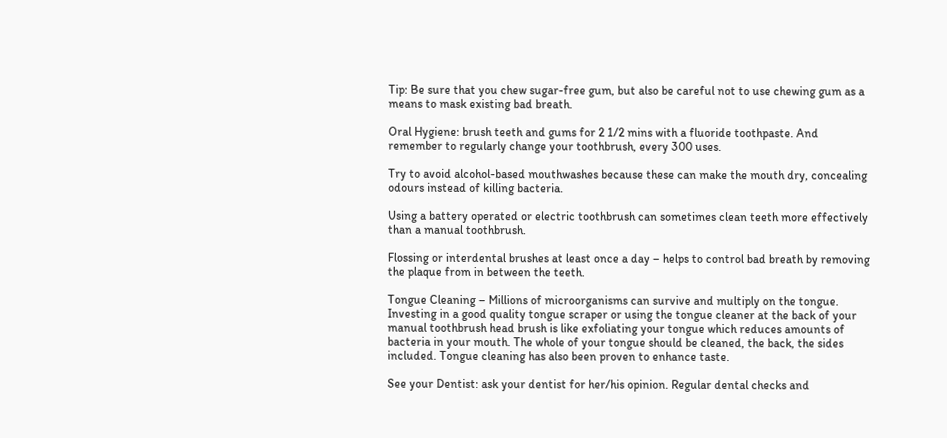Tip: Be sure that you chew sugar-free gum, but also be careful not to use chewing gum as a means to mask existing bad breath.

Oral Hygiene: brush teeth and gums for 2 1/2 mins with a fluoride toothpaste. And remember to regularly change your toothbrush, every 300 uses.

Try to avoid alcohol-based mouthwashes because these can make the mouth dry, concealing odours instead of killing bacteria.

Using a battery operated or electric toothbrush can sometimes clean teeth more effectively than a manual toothbrush.

Flossing or interdental brushes at least once a day – helps to control bad breath by removing the plaque from in between the teeth.

Tongue Cleaning – Millions of microorganisms can survive and multiply on the tongue. Investing in a good quality tongue scraper or using the tongue cleaner at the back of your manual toothbrush head brush is like exfoliating your tongue which reduces amounts of bacteria in your mouth. The whole of your tongue should be cleaned, the back, the sides included. Tongue cleaning has also been proven to enhance taste.

See your Dentist: ask your dentist for her/his opinion. Regular dental checks and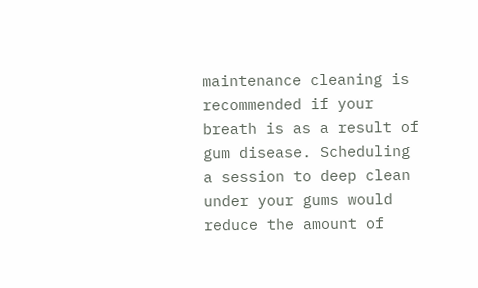maintenance cleaning is recommended if your breath is as a result of gum disease. Scheduling a session to deep clean under your gums would reduce the amount of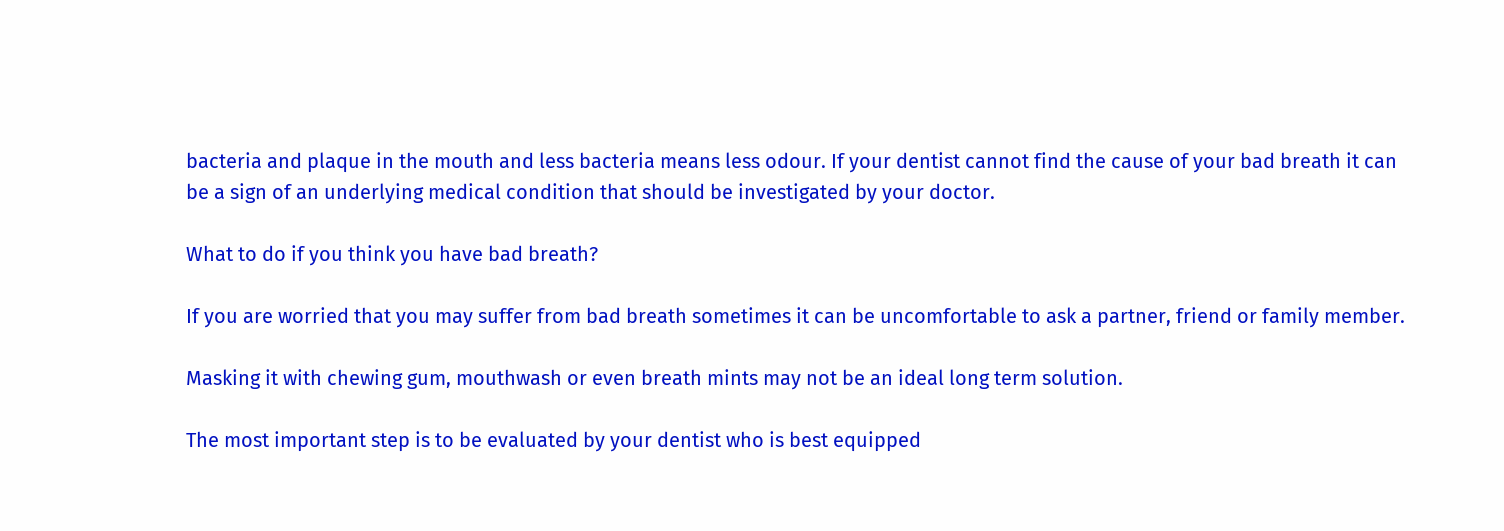bacteria and plaque in the mouth and less bacteria means less odour. If your dentist cannot find the cause of your bad breath it can be a sign of an underlying medical condition that should be investigated by your doctor.

What to do if you think you have bad breath?

If you are worried that you may suffer from bad breath sometimes it can be uncomfortable to ask a partner, friend or family member.

Masking it with chewing gum, mouthwash or even breath mints may not be an ideal long term solution.

The most important step is to be evaluated by your dentist who is best equipped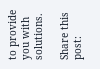to provide you with solutions.

Share this post: